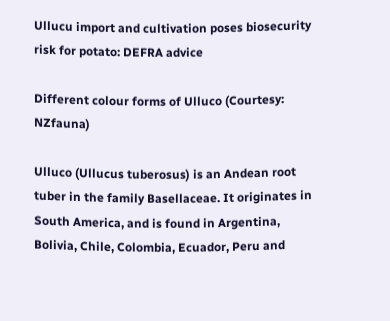Ullucu import and cultivation poses biosecurity risk for potato: DEFRA advice

Different colour forms of Ulluco (Courtesy: NZfauna)

Ulluco (Ullucus tuberosus) is an Andean root tuber in the family Basellaceae. It originates in South America, and is found in Argentina, Bolivia, Chile, Colombia, Ecuador, Peru and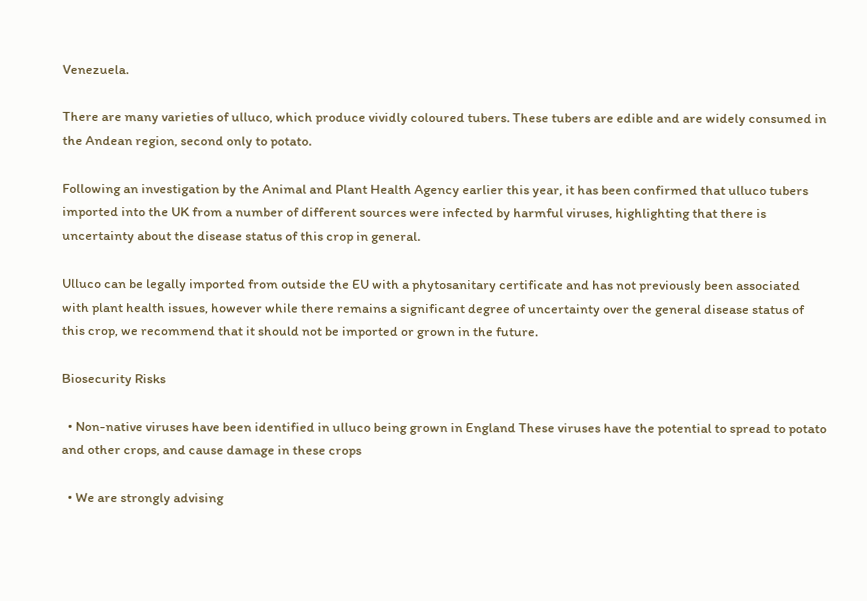Venezuela.

There are many varieties of ulluco, which produce vividly coloured tubers. These tubers are edible and are widely consumed in the Andean region, second only to potato.

Following an investigation by the Animal and Plant Health Agency earlier this year, it has been confirmed that ulluco tubers imported into the UK from a number of different sources were infected by harmful viruses, highlighting that there is uncertainty about the disease status of this crop in general.

Ulluco can be legally imported from outside the EU with a phytosanitary certificate and has not previously been associated with plant health issues, however while there remains a significant degree of uncertainty over the general disease status of this crop, we recommend that it should not be imported or grown in the future.

Biosecurity Risks

  • Non-native viruses have been identified in ulluco being grown in England These viruses have the potential to spread to potato and other crops, and cause damage in these crops

  • We are strongly advising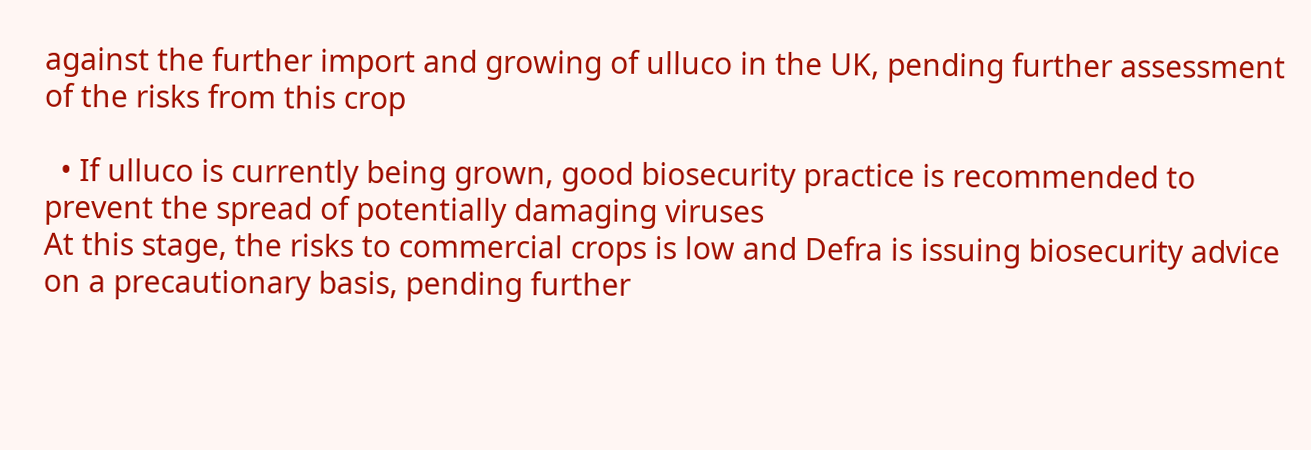against the further import and growing of ulluco in the UK, pending further assessment of the risks from this crop

  • If ulluco is currently being grown, good biosecurity practice is recommended to prevent the spread of potentially damaging viruses
At this stage, the risks to commercial crops is low and Defra is issuing biosecurity advice on a precautionary basis, pending further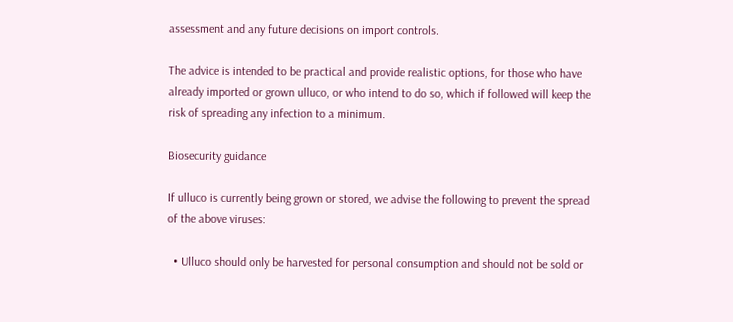assessment and any future decisions on import controls.

The advice is intended to be practical and provide realistic options, for those who have already imported or grown ulluco, or who intend to do so, which if followed will keep the risk of spreading any infection to a minimum.

Biosecurity guidance

If ulluco is currently being grown or stored, we advise the following to prevent the spread of the above viruses:

  • Ulluco should only be harvested for personal consumption and should not be sold or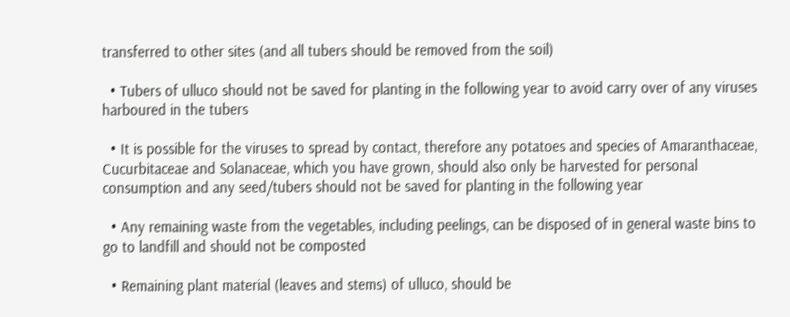transferred to other sites (and all tubers should be removed from the soil)

  • Tubers of ulluco should not be saved for planting in the following year to avoid carry over of any viruses harboured in the tubers

  • It is possible for the viruses to spread by contact, therefore any potatoes and species of Amaranthaceae, Cucurbitaceae and Solanaceae, which you have grown, should also only be harvested for personal consumption and any seed/tubers should not be saved for planting in the following year

  • Any remaining waste from the vegetables, including peelings, can be disposed of in general waste bins to go to landfill and should not be composted

  • Remaining plant material (leaves and stems) of ulluco, should be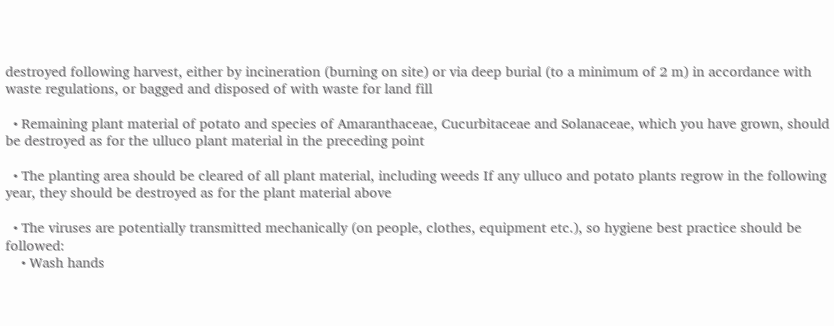destroyed following harvest, either by incineration (burning on site) or via deep burial (to a minimum of 2 m) in accordance with waste regulations, or bagged and disposed of with waste for land fill

  • Remaining plant material of potato and species of Amaranthaceae, Cucurbitaceae and Solanaceae, which you have grown, should be destroyed as for the ulluco plant material in the preceding point

  • The planting area should be cleared of all plant material, including weeds If any ulluco and potato plants regrow in the following year, they should be destroyed as for the plant material above

  • The viruses are potentially transmitted mechanically (on people, clothes, equipment etc.), so hygiene best practice should be followed:
    • Wash hands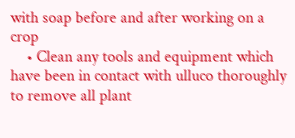with soap before and after working on a crop
    • Clean any tools and equipment which have been in contact with ulluco thoroughly to remove all plant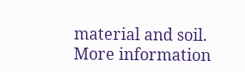material and soil.
More information